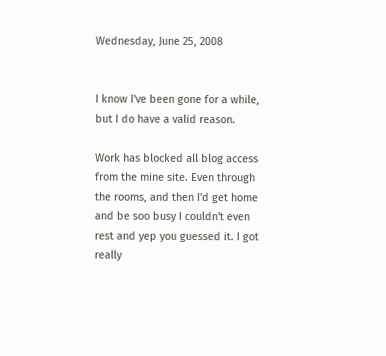Wednesday, June 25, 2008


I know I've been gone for a while, but I do have a valid reason.

Work has blocked all blog access from the mine site. Even through the rooms, and then I'd get home and be soo busy I couldn't even rest and yep you guessed it. I got really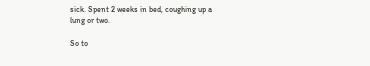sick. Spent 2 weeks in bed, coughing up a lung or two.

So to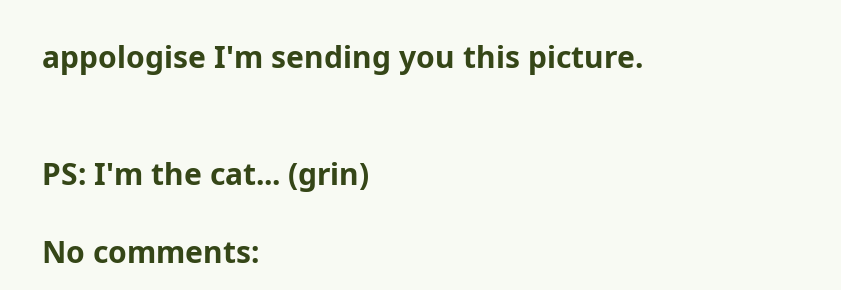appologise I'm sending you this picture.


PS: I'm the cat... (grin)

No comments: